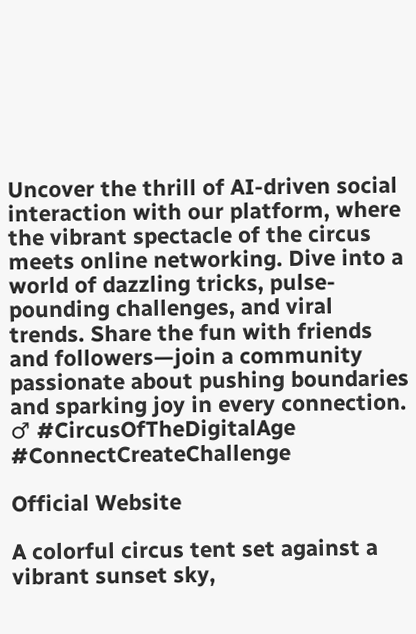Uncover the thrill of AI-driven social interaction with our platform, where the vibrant spectacle of the circus meets online networking. Dive into a world of dazzling tricks, pulse-pounding challenges, and viral trends. Share the fun with friends and followers—join a community passionate about pushing boundaries and sparking joy in every connection. ♂ #CircusOfTheDigitalAge #ConnectCreateChallenge

Official Website

A colorful circus tent set against a vibrant sunset sky,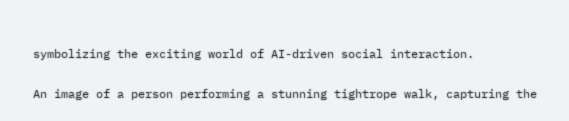symbolizing the exciting world of AI-driven social interaction.

An image of a person performing a stunning tightrope walk, capturing the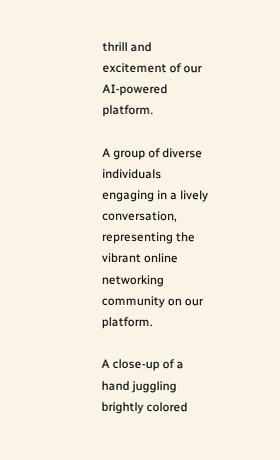thrill and excitement of our AI-powered platform.

A group of diverse individuals engaging in a lively conversation, representing the vibrant online networking community on our platform.

A close-up of a hand juggling brightly colored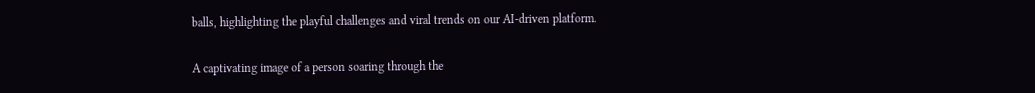balls, highlighting the playful challenges and viral trends on our AI-driven platform.

A captivating image of a person soaring through the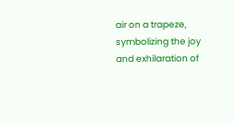air on a trapeze, symbolizing the joy and exhilaration of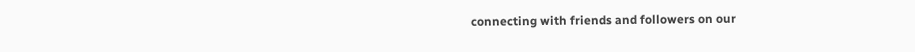connecting with friends and followers on our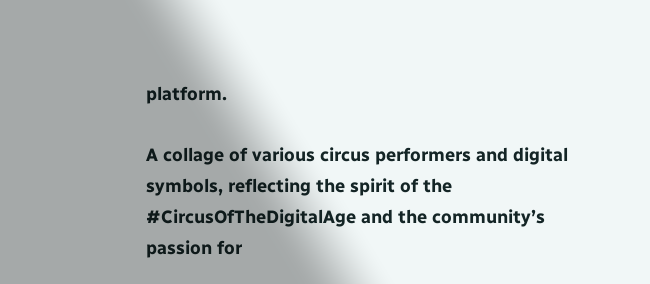platform.

A collage of various circus performers and digital symbols, reflecting the spirit of the #CircusOfTheDigitalAge and the community’s passion for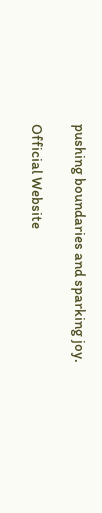pushing boundaries and sparking joy.

Official Website